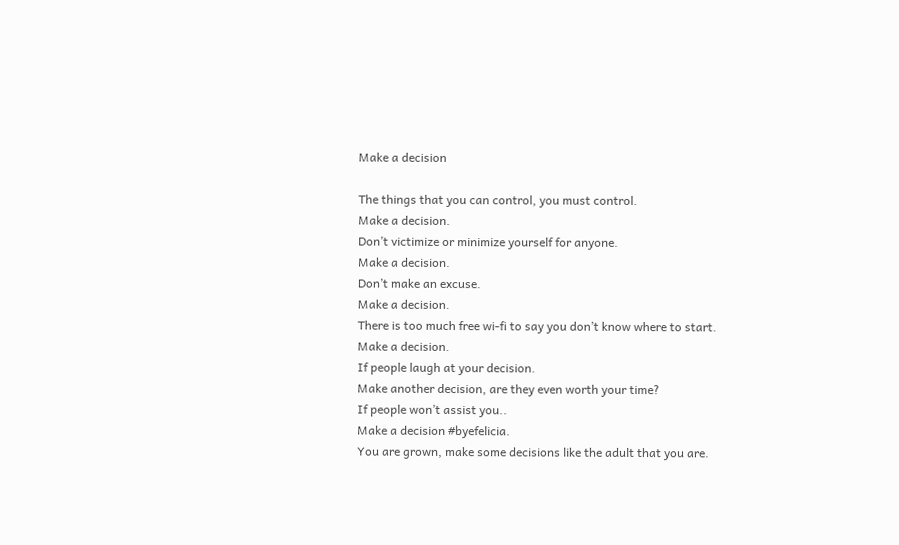Make a decision

The things that you can control, you must control.
Make a decision.
Don’t victimize or minimize yourself for anyone.
Make a decision.
Don’t make an excuse.
Make a decision.
There is too much free wi-fi to say you don’t know where to start.
Make a decision.
If people laugh at your decision.
Make another decision, are they even worth your time?
If people won’t assist you..
Make a decision #byefelicia.
You are grown, make some decisions like the adult that you are.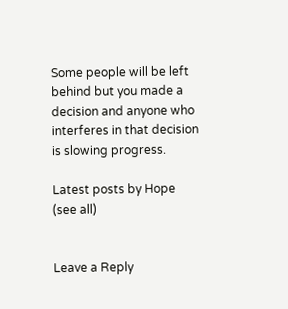Some people will be left behind but you made a decision and anyone who interferes in that decision is slowing progress.

Latest posts by Hope (see all)


Leave a Reply